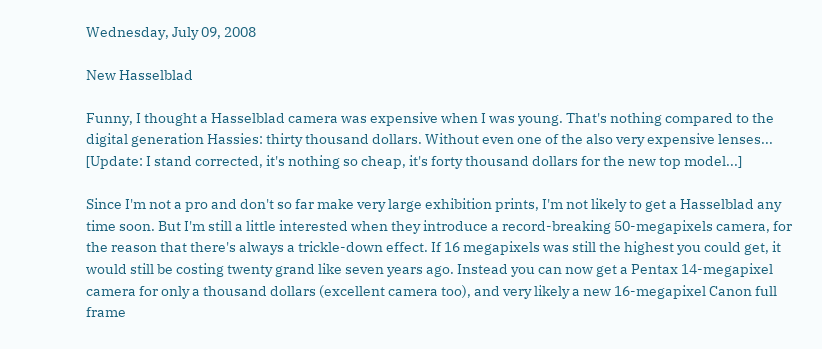Wednesday, July 09, 2008

New Hasselblad

Funny, I thought a Hasselblad camera was expensive when I was young. That's nothing compared to the digital generation Hassies: thirty thousand dollars. Without even one of the also very expensive lenses... [Update: I stand corrected, it's nothing so cheap, it's forty thousand dollars for the new top model...]

Since I'm not a pro and don't so far make very large exhibition prints, I'm not likely to get a Hasselblad any time soon. But I'm still a little interested when they introduce a record-breaking 50-megapixels camera, for the reason that there's always a trickle-down effect. If 16 megapixels was still the highest you could get, it would still be costing twenty grand like seven years ago. Instead you can now get a Pentax 14-megapixel camera for only a thousand dollars (excellent camera too), and very likely a new 16-megapixel Canon full frame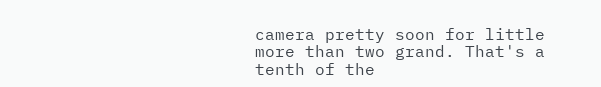camera pretty soon for little more than two grand. That's a tenth of the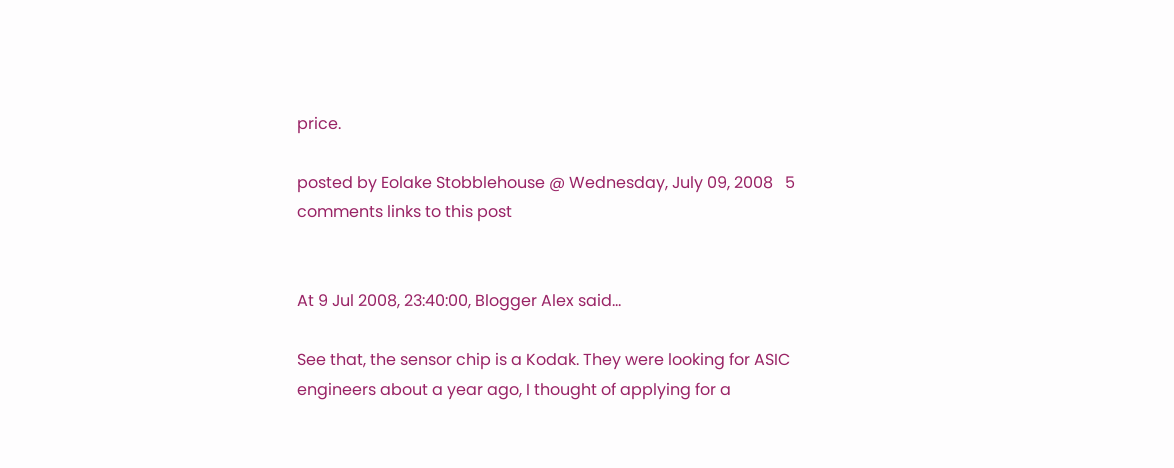price.

posted by Eolake Stobblehouse @ Wednesday, July 09, 2008   5 comments links to this post


At 9 Jul 2008, 23:40:00, Blogger Alex said...

See that, the sensor chip is a Kodak. They were looking for ASIC engineers about a year ago, I thought of applying for a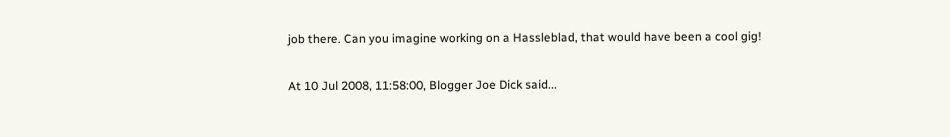job there. Can you imagine working on a Hassleblad, that would have been a cool gig!

At 10 Jul 2008, 11:58:00, Blogger Joe Dick said...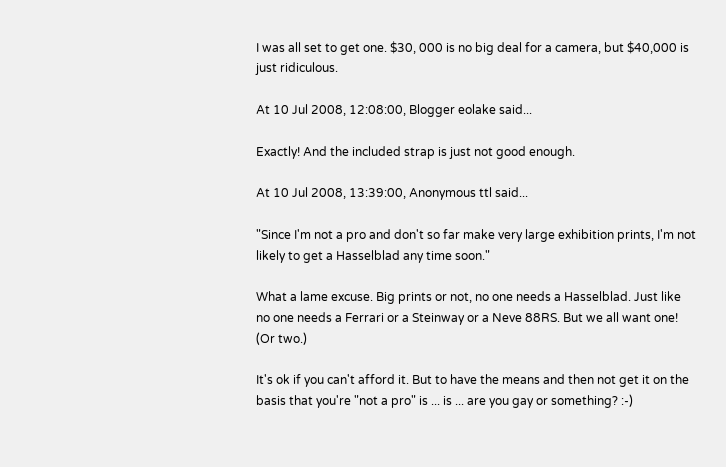I was all set to get one. $30, 000 is no big deal for a camera, but $40,000 is just ridiculous.

At 10 Jul 2008, 12:08:00, Blogger eolake said...

Exactly! And the included strap is just not good enough.

At 10 Jul 2008, 13:39:00, Anonymous ttl said...

"Since I'm not a pro and don't so far make very large exhibition prints, I'm not likely to get a Hasselblad any time soon."

What a lame excuse. Big prints or not, no one needs a Hasselblad. Just like no one needs a Ferrari or a Steinway or a Neve 88RS. But we all want one! (Or two.)

It's ok if you can't afford it. But to have the means and then not get it on the basis that you're "not a pro" is ... is ... are you gay or something? :-)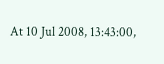At 10 Jul 2008, 13:43:00,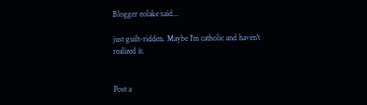Blogger eolake said...

just guilt-ridden. Maybe I'm catholic and haven't realized it.


Post a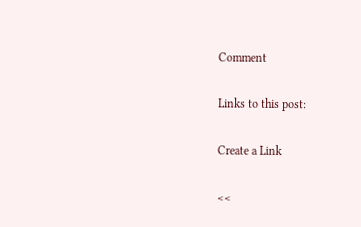Comment

Links to this post:

Create a Link

<<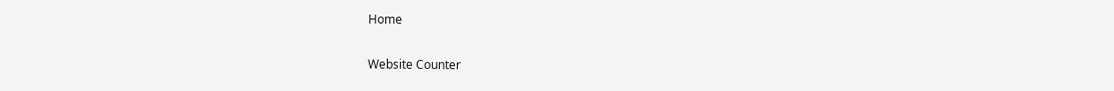Home

Website Counter